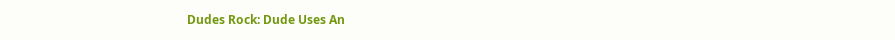Dudes Rock: Dude Uses An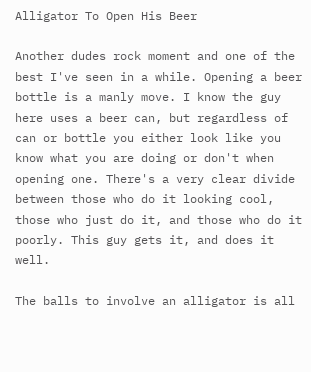Alligator To Open His Beer

Another dudes rock moment and one of the best I've seen in a while. Opening a beer bottle is a manly move. I know the guy here uses a beer can, but regardless of can or bottle you either look like you know what you are doing or don't when opening one. There's a very clear divide between those who do it looking cool, those who just do it, and those who do it poorly. This guy gets it, and does it well.

The balls to involve an alligator is all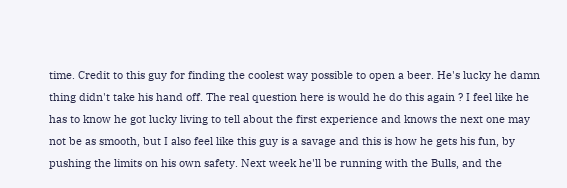time. Credit to this guy for finding the coolest way possible to open a beer. He's lucky he damn thing didn't take his hand off. The real question here is would he do this again ? I feel like he has to know he got lucky living to tell about the first experience and knows the next one may not be as smooth, but I also feel like this guy is a savage and this is how he gets his fun, by pushing the limits on his own safety. Next week he'll be running with the Bulls, and the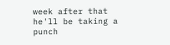week after that he'll be taking a punch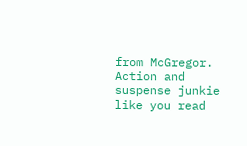from McGregor. Action and suspense junkie like you read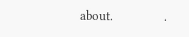about.                 .